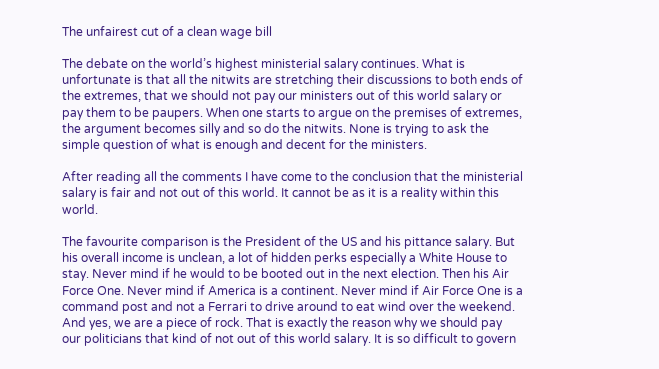The unfairest cut of a clean wage bill

The debate on the world’s highest ministerial salary continues. What is unfortunate is that all the nitwits are stretching their discussions to both ends of the extremes, that we should not pay our ministers out of this world salary or pay them to be paupers. When one starts to argue on the premises of extremes, the argument becomes silly and so do the nitwits. None is trying to ask the simple question of what is enough and decent for the ministers.

After reading all the comments I have come to the conclusion that the ministerial salary is fair and not out of this world. It cannot be as it is a reality within this world.

The favourite comparison is the President of the US and his pittance salary. But his overall income is unclean, a lot of hidden perks especially a White House to stay. Never mind if he would to be booted out in the next election. Then his Air Force One. Never mind if America is a continent. Never mind if Air Force One is a command post and not a Ferrari to drive around to eat wind over the weekend. And yes, we are a piece of rock. That is exactly the reason why we should pay our politicians that kind of not out of this world salary. It is so difficult to govern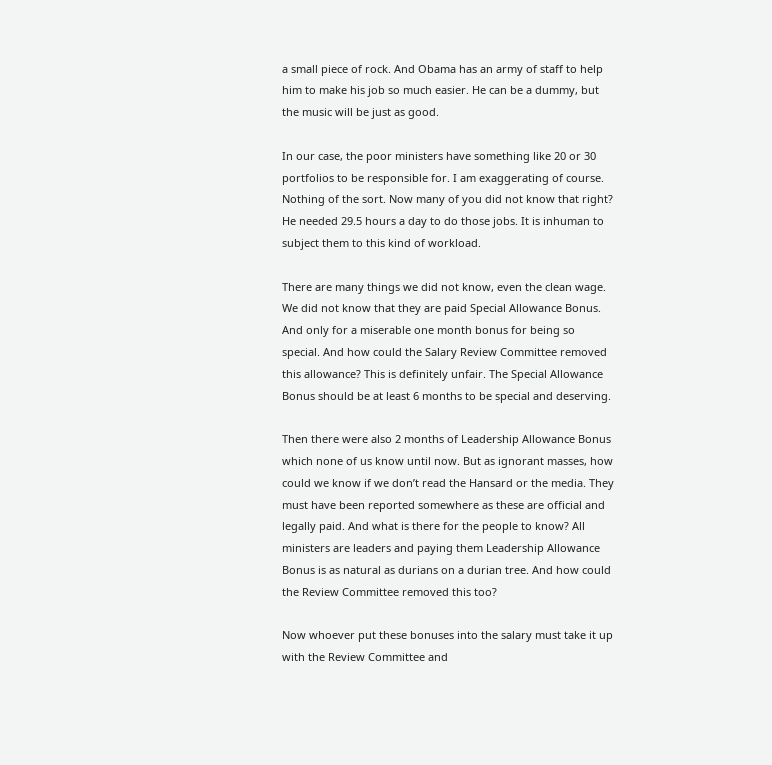a small piece of rock. And Obama has an army of staff to help him to make his job so much easier. He can be a dummy, but the music will be just as good.

In our case, the poor ministers have something like 20 or 30 portfolios to be responsible for. I am exaggerating of course. Nothing of the sort. Now many of you did not know that right? He needed 29.5 hours a day to do those jobs. It is inhuman to subject them to this kind of workload.

There are many things we did not know, even the clean wage. We did not know that they are paid Special Allowance Bonus. And only for a miserable one month bonus for being so special. And how could the Salary Review Committee removed this allowance? This is definitely unfair. The Special Allowance Bonus should be at least 6 months to be special and deserving.

Then there were also 2 months of Leadership Allowance Bonus which none of us know until now. But as ignorant masses, how could we know if we don’t read the Hansard or the media. They must have been reported somewhere as these are official and legally paid. And what is there for the people to know? All ministers are leaders and paying them Leadership Allowance Bonus is as natural as durians on a durian tree. And how could the Review Committee removed this too?

Now whoever put these bonuses into the salary must take it up with the Review Committee and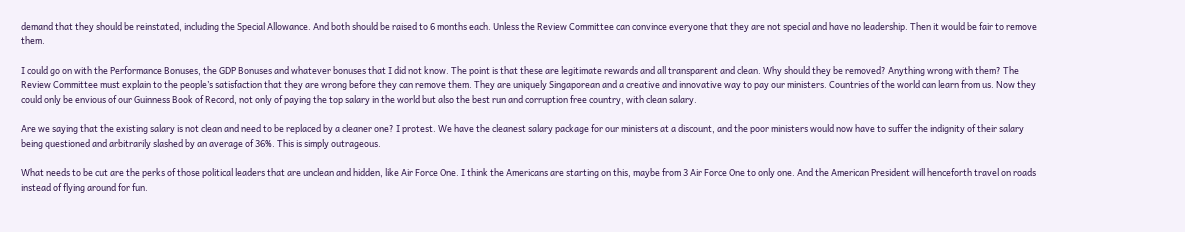demand that they should be reinstated, including the Special Allowance. And both should be raised to 6 months each. Unless the Review Committee can convince everyone that they are not special and have no leadership. Then it would be fair to remove them.

I could go on with the Performance Bonuses, the GDP Bonuses and whatever bonuses that I did not know. The point is that these are legitimate rewards and all transparent and clean. Why should they be removed? Anything wrong with them? The Review Committee must explain to the people’s satisfaction that they are wrong before they can remove them. They are uniquely Singaporean and a creative and innovative way to pay our ministers. Countries of the world can learn from us. Now they could only be envious of our Guinness Book of Record, not only of paying the top salary in the world but also the best run and corruption free country, with clean salary.

Are we saying that the existing salary is not clean and need to be replaced by a cleaner one? I protest. We have the cleanest salary package for our ministers at a discount, and the poor ministers would now have to suffer the indignity of their salary being questioned and arbitrarily slashed by an average of 36%. This is simply outrageous.

What needs to be cut are the perks of those political leaders that are unclean and hidden, like Air Force One. I think the Americans are starting on this, maybe from 3 Air Force One to only one. And the American President will henceforth travel on roads instead of flying around for fun.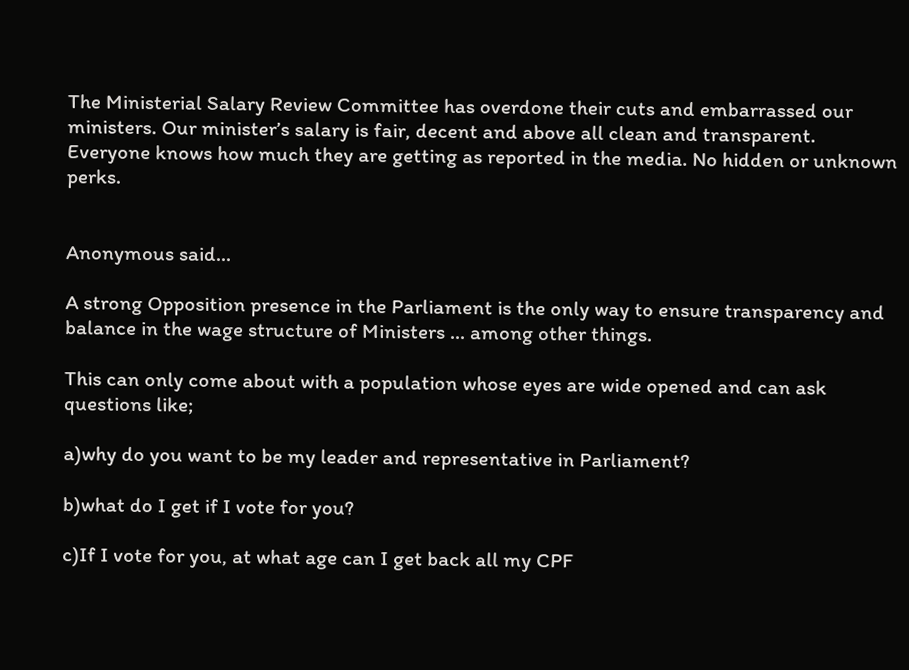The Ministerial Salary Review Committee has overdone their cuts and embarrassed our ministers. Our minister’s salary is fair, decent and above all clean and transparent. Everyone knows how much they are getting as reported in the media. No hidden or unknown perks.


Anonymous said...

A strong Opposition presence in the Parliament is the only way to ensure transparency and balance in the wage structure of Ministers ... among other things.

This can only come about with a population whose eyes are wide opened and can ask questions like;

a)why do you want to be my leader and representative in Parliament?

b)what do I get if I vote for you?

c)If I vote for you, at what age can I get back all my CPF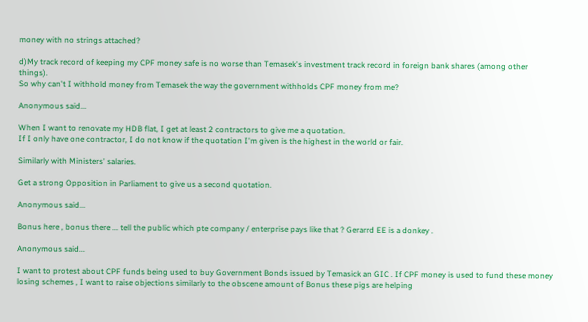money with no strings attached?

d)My track record of keeping my CPF money safe is no worse than Temasek's investment track record in foreign bank shares (among other things).
So why can't I withhold money from Temasek the way the government withholds CPF money from me?

Anonymous said...

When I want to renovate my HDB flat, I get at least 2 contractors to give me a quotation.
If I only have one contractor, I do not know if the quotation I'm given is the highest in the world or fair.

Similarly with Ministers' salaries.

Get a strong Opposition in Parliament to give us a second quotation.

Anonymous said...

Bonus here , bonus there ... tell the public which pte company / enterprise pays like that ? Gerarrd EE is a donkey .

Anonymous said...

I want to protest about CPF funds being used to buy Government Bonds issued by Temasick an GIC . If CPF money is used to fund these money losing schemes , I want to raise objections similarly to the obscene amount of Bonus these pigs are helping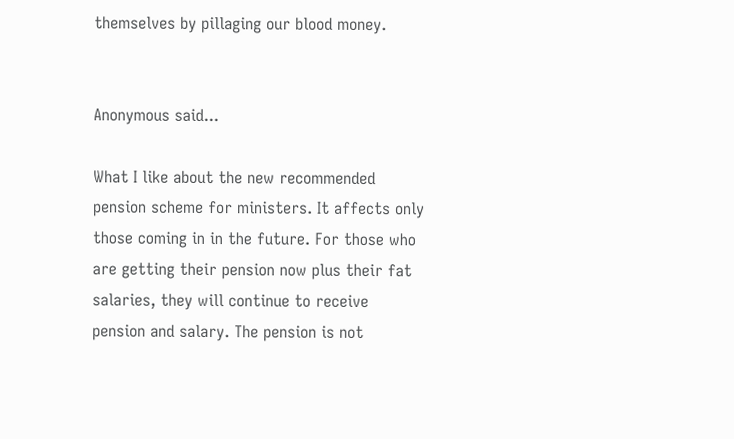themselves by pillaging our blood money.


Anonymous said...

What I like about the new recommended pension scheme for ministers. It affects only those coming in in the future. For those who are getting their pension now plus their fat salaries, they will continue to receive pension and salary. The pension is not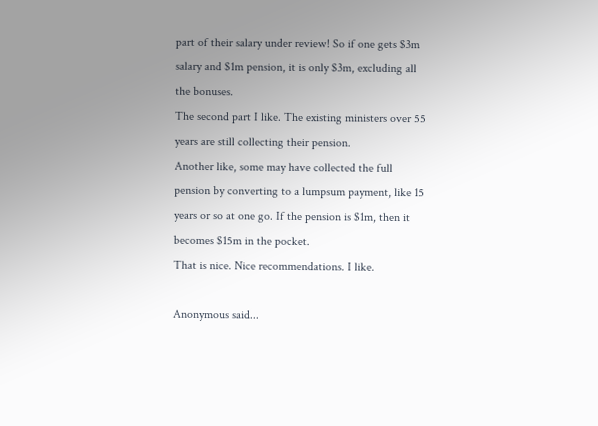part of their salary under review! So if one gets $3m salary and $1m pension, it is only $3m, excluding all the bonuses.
The second part I like. The existing ministers over 55 years are still collecting their pension.
Another like, some may have collected the full pension by converting to a lumpsum payment, like 15 years or so at one go. If the pension is $1m, then it becomes $15m in the pocket.
That is nice. Nice recommendations. I like.

Anonymous said...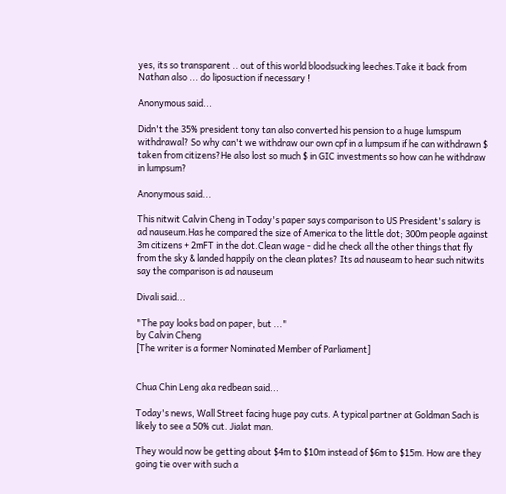yes, its so transparent .. out of this world bloodsucking leeches.Take it back from Nathan also ... do liposuction if necessary !

Anonymous said...

Didn't the 35% president tony tan also converted his pension to a huge lumspum withdrawal? So why can't we withdraw our own cpf in a lumpsum if he can withdrawn $ taken from citizens?He also lost so much $ in GIC investments so how can he withdraw in lumpsum?

Anonymous said...

This nitwit Calvin Cheng in Today's paper says comparison to US President's salary is ad nauseum.Has he compared the size of America to the little dot; 300m people against 3m citizens + 2mFT in the dot.Clean wage - did he check all the other things that fly from the sky & landed happily on the clean plates? Its ad nauseam to hear such nitwits say the comparison is ad nauseum

Divali said...

"The pay looks bad on paper, but ..."
by Calvin Cheng
[The writer is a former Nominated Member of Parliament]


Chua Chin Leng aka redbean said...

Today's news, Wall Street facing huge pay cuts. A typical partner at Goldman Sach is likely to see a 50% cut. Jialat man.

They would now be getting about $4m to $10m instead of $6m to $15m. How are they going tie over with such a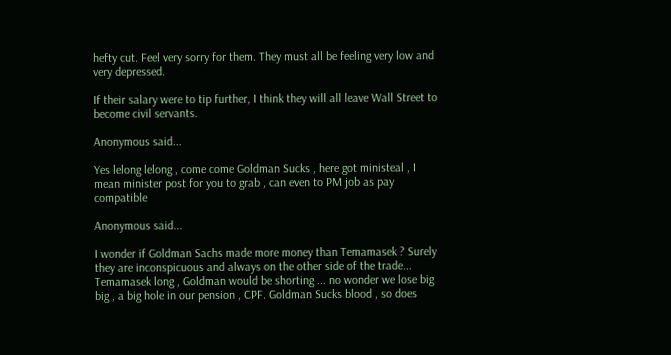hefty cut. Feel very sorry for them. They must all be feeling very low and very depressed.

If their salary were to tip further, I think they will all leave Wall Street to become civil servants.

Anonymous said...

Yes lelong lelong , come come Goldman Sucks , here got ministeal , I mean minister post for you to grab , can even to PM job as pay compatible

Anonymous said...

I wonder if Goldman Sachs made more money than Temamasek ? Surely they are inconspicuous and always on the other side of the trade... Temamasek long , Goldman would be shorting ... no wonder we lose big big , a big hole in our pension , CPF. Goldman Sucks blood , so does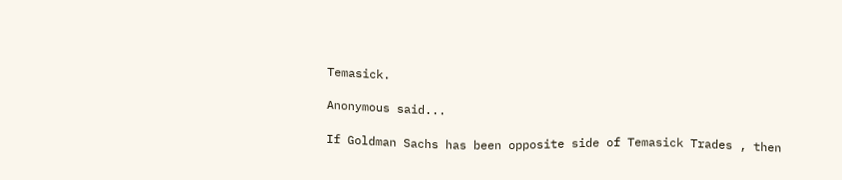Temasick.

Anonymous said...

If Goldman Sachs has been opposite side of Temasick Trades , then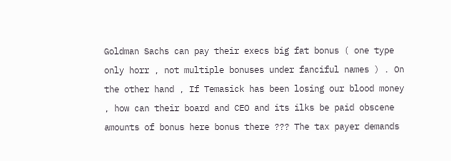Goldman Sachs can pay their execs big fat bonus ( one type only horr , not multiple bonuses under fanciful names ) . On the other hand , If Temasick has been losing our blood money , how can their board and CEO and its ilks be paid obscene amounts of bonus here bonus there ??? The tax payer demands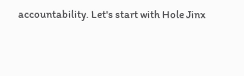accountability. Let's start with Hole Jinx